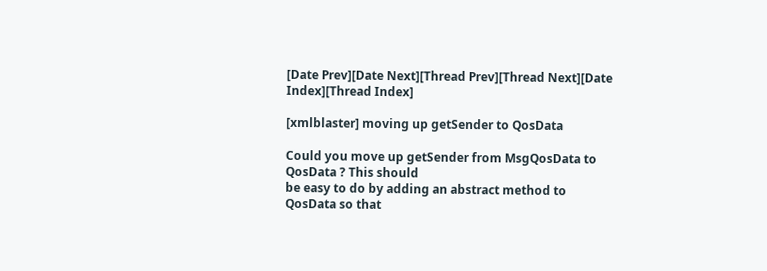[Date Prev][Date Next][Thread Prev][Thread Next][Date Index][Thread Index]

[xmlblaster] moving up getSender to QosData

Could you move up getSender from MsgQosData to QosData ? This should
be easy to do by adding an abstract method to QosData so that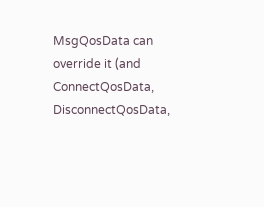MsgQosData can override it (and ConnectQosData, DisconnectQosData,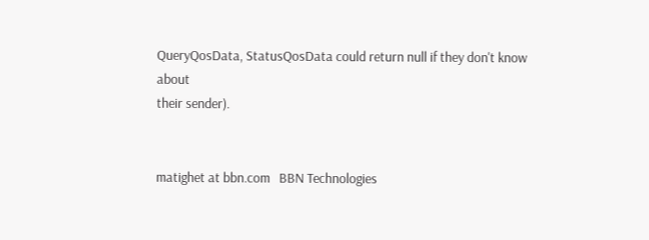QueryQosData, StatusQosData could return null if they don't know about
their sender).


matighet at bbn.com   BBN Technologies